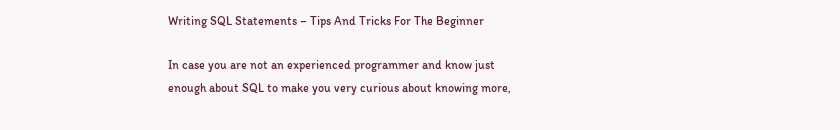Writing SQL Statements – Tips And Tricks For The Beginner

In case you are not an experienced programmer and know just enough about SQL to make you very curious about knowing more,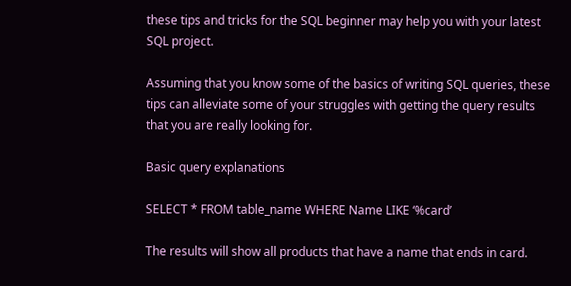these tips and tricks for the SQL beginner may help you with your latest SQL project.

Assuming that you know some of the basics of writing SQL queries, these tips can alleviate some of your struggles with getting the query results that you are really looking for.

Basic query explanations

SELECT * FROM table_name WHERE Name LIKE ‘%card’

The results will show all products that have a name that ends in card.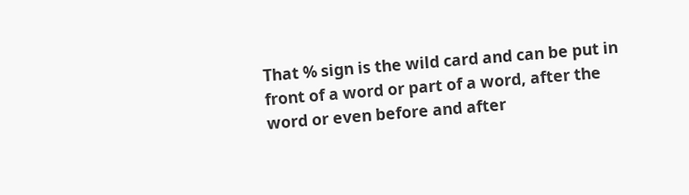That % sign is the wild card and can be put in front of a word or part of a word, after the word or even before and after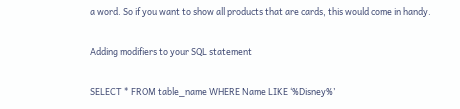a word. So if you want to show all products that are cards, this would come in handy.

Adding modifiers to your SQL statement

SELECT * FROM table_name WHERE Name LIKE ‘%Disney%’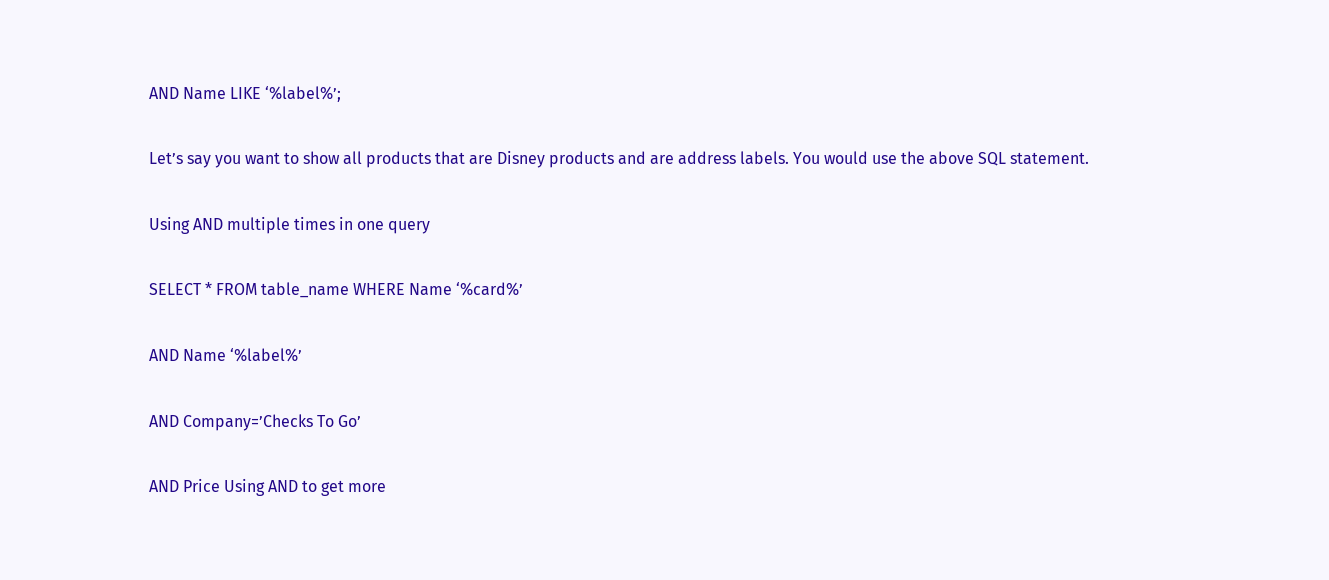AND Name LIKE ‘%label%’;

Let’s say you want to show all products that are Disney products and are address labels. You would use the above SQL statement.

Using AND multiple times in one query

SELECT * FROM table_name WHERE Name ‘%card%’

AND Name ‘%label%’

AND Company=’Checks To Go’

AND Price Using AND to get more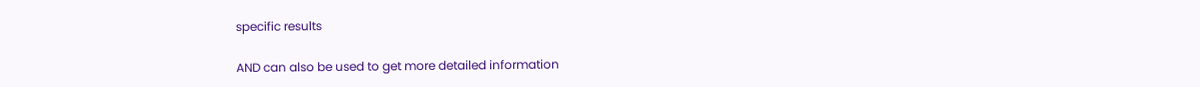specific results

AND can also be used to get more detailed information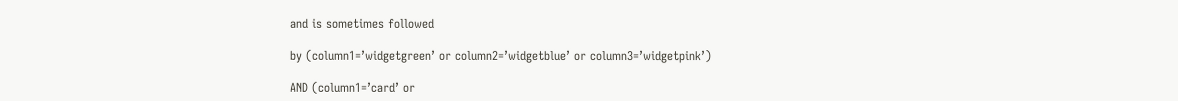and is sometimes followed

by (column1=’widgetgreen’ or column2=’widgetblue’ or column3=’widgetpink’)

AND (column1=’card’ or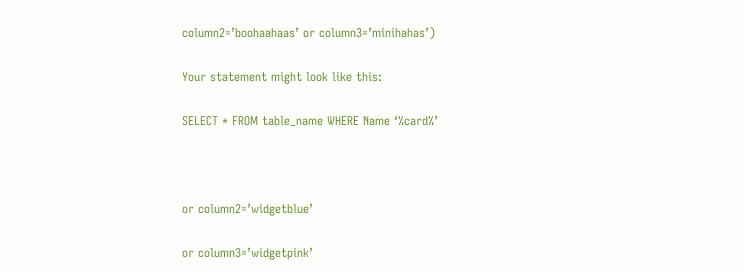column2=’boohaahaas’ or column3=’minihahas’)

Your statement might look like this:

SELECT * FROM table_name WHERE Name ‘%card%’



or column2=’widgetblue’

or column3=’widgetpink’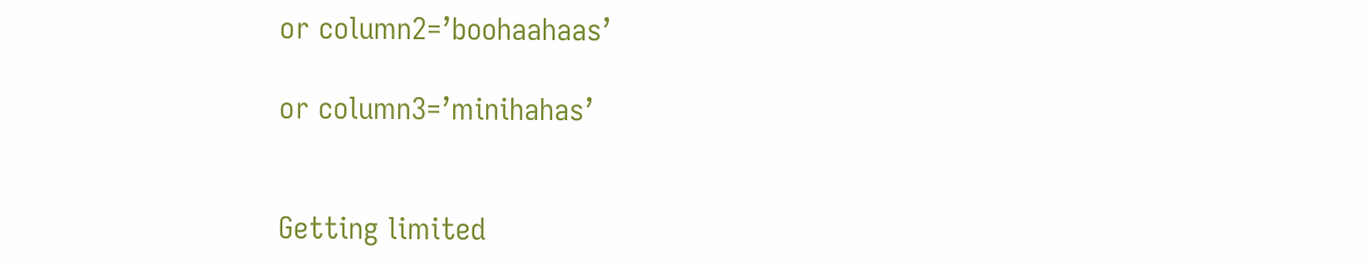or column2=’boohaahaas’

or column3=’minihahas’


Getting limited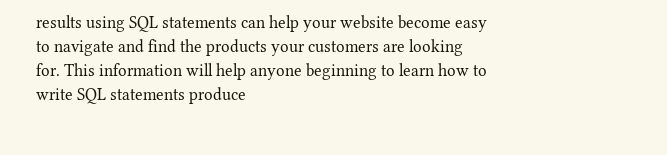results using SQL statements can help your website become easy to navigate and find the products your customers are looking for. This information will help anyone beginning to learn how to write SQL statements produce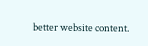better website content.